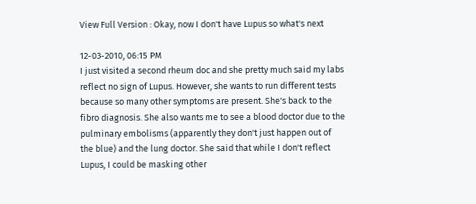View Full Version : Okay, now I don't have Lupus so what's next

12-03-2010, 06:15 PM
I just visited a second rheum doc and she pretty much said my labs reflect no sign of Lupus. However, she wants to run different tests because so many other symptoms are present. She's back to the fibro diagnosis. She also wants me to see a blood doctor due to the pulminary embolisms (apparently they don't just happen out of the blue) and the lung doctor. She said that while I don't reflect Lupus, I could be masking other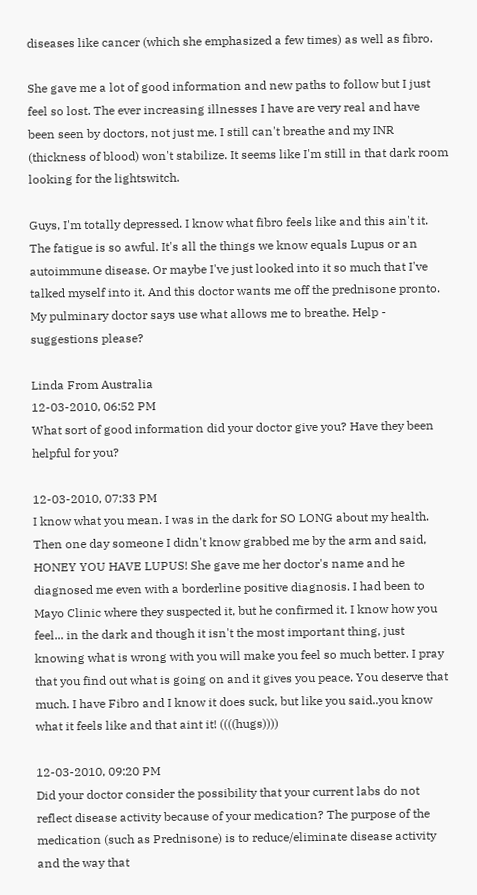diseases like cancer (which she emphasized a few times) as well as fibro.

She gave me a lot of good information and new paths to follow but I just feel so lost. The ever increasing illnesses I have are very real and have been seen by doctors, not just me. I still can't breathe and my INR (thickness of blood) won't stabilize. It seems like I'm still in that dark room looking for the lightswitch.

Guys, I'm totally depressed. I know what fibro feels like and this ain't it. The fatigue is so awful. It's all the things we know equals Lupus or an autoimmune disease. Or maybe I've just looked into it so much that I've talked myself into it. And this doctor wants me off the prednisone pronto. My pulminary doctor says use what allows me to breathe. Help - suggestions please?

Linda From Australia
12-03-2010, 06:52 PM
What sort of good information did your doctor give you? Have they been helpful for you?

12-03-2010, 07:33 PM
I know what you mean. I was in the dark for SO LONG about my health. Then one day someone I didn't know grabbed me by the arm and said, HONEY YOU HAVE LUPUS! She gave me her doctor's name and he diagnosed me even with a borderline positive diagnosis. I had been to Mayo Clinic where they suspected it, but he confirmed it. I know how you feel... in the dark and though it isn't the most important thing, just knowing what is wrong with you will make you feel so much better. I pray that you find out what is going on and it gives you peace. You deserve that much. I have Fibro and I know it does suck, but like you said..you know what it feels like and that aint it! ((((hugs))))

12-03-2010, 09:20 PM
Did your doctor consider the possibility that your current labs do not reflect disease activity because of your medication? The purpose of the medication (such as Prednisone) is to reduce/eliminate disease activity and the way that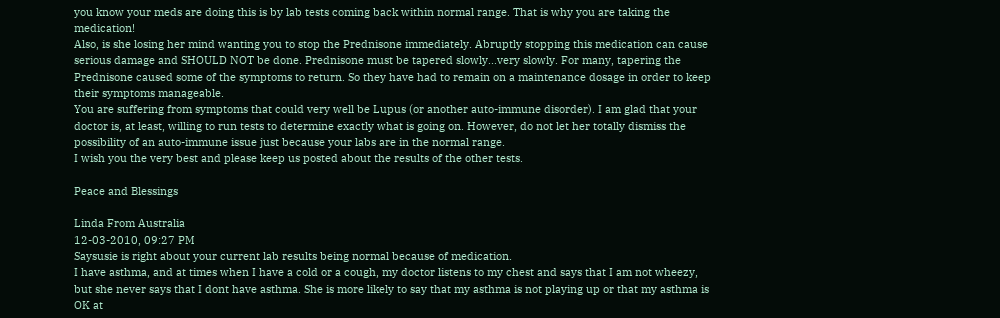you know your meds are doing this is by lab tests coming back within normal range. That is why you are taking the medication!
Also, is she losing her mind wanting you to stop the Prednisone immediately. Abruptly stopping this medication can cause serious damage and SHOULD NOT be done. Prednisone must be tapered slowly...very slowly. For many, tapering the Prednisone caused some of the symptoms to return. So they have had to remain on a maintenance dosage in order to keep their symptoms manageable.
You are suffering from symptoms that could very well be Lupus (or another auto-immune disorder). I am glad that your doctor is, at least, willing to run tests to determine exactly what is going on. However, do not let her totally dismiss the possibility of an auto-immune issue just because your labs are in the normal range.
I wish you the very best and please keep us posted about the results of the other tests.

Peace and Blessings

Linda From Australia
12-03-2010, 09:27 PM
Saysusie is right about your current lab results being normal because of medication.
I have asthma, and at times when I have a cold or a cough, my doctor listens to my chest and says that I am not wheezy, but she never says that I dont have asthma. She is more likely to say that my asthma is not playing up or that my asthma is OK at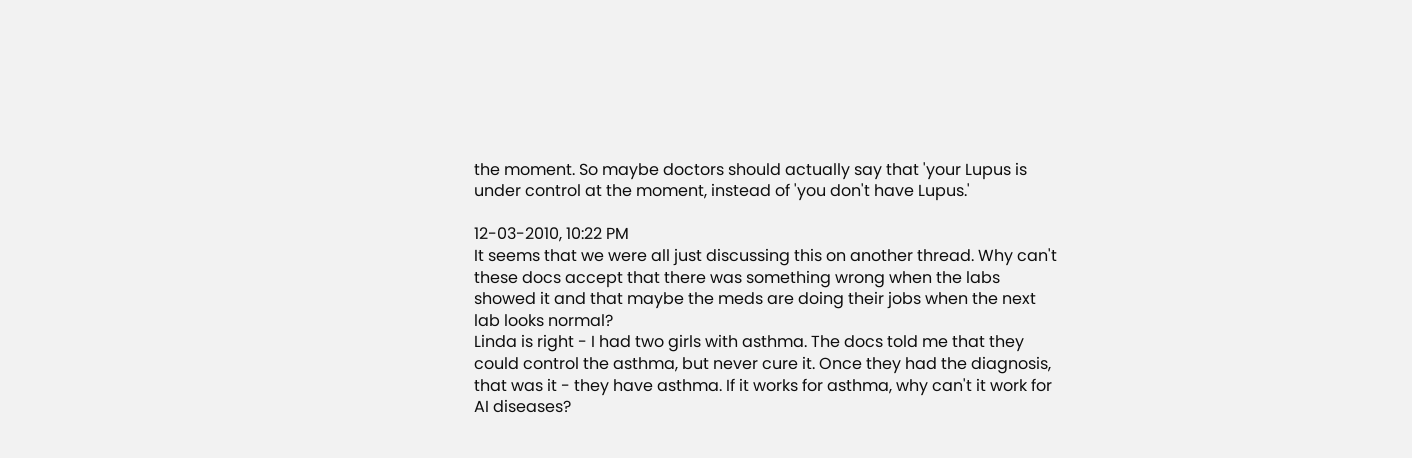the moment. So maybe doctors should actually say that 'your Lupus is under control at the moment, instead of 'you don't have Lupus.'

12-03-2010, 10:22 PM
It seems that we were all just discussing this on another thread. Why can't these docs accept that there was something wrong when the labs showed it and that maybe the meds are doing their jobs when the next lab looks normal?
Linda is right - I had two girls with asthma. The docs told me that they could control the asthma, but never cure it. Once they had the diagnosis, that was it - they have asthma. If it works for asthma, why can't it work for AI diseases?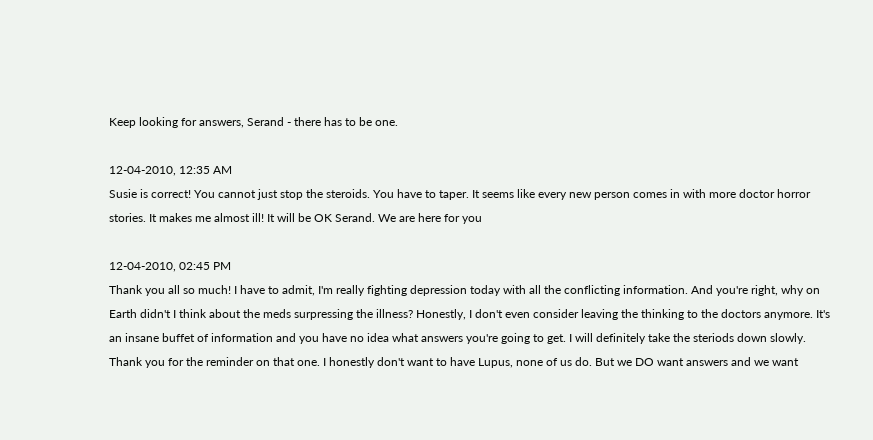Keep looking for answers, Serand - there has to be one.

12-04-2010, 12:35 AM
Susie is correct! You cannot just stop the steroids. You have to taper. It seems like every new person comes in with more doctor horror stories. It makes me almost ill! It will be OK Serand. We are here for you

12-04-2010, 02:45 PM
Thank you all so much! I have to admit, I'm really fighting depression today with all the conflicting information. And you're right, why on Earth didn't I think about the meds surpressing the illness? Honestly, I don't even consider leaving the thinking to the doctors anymore. It's an insane buffet of information and you have no idea what answers you're going to get. I will definitely take the steriods down slowly. Thank you for the reminder on that one. I honestly don't want to have Lupus, none of us do. But we DO want answers and we want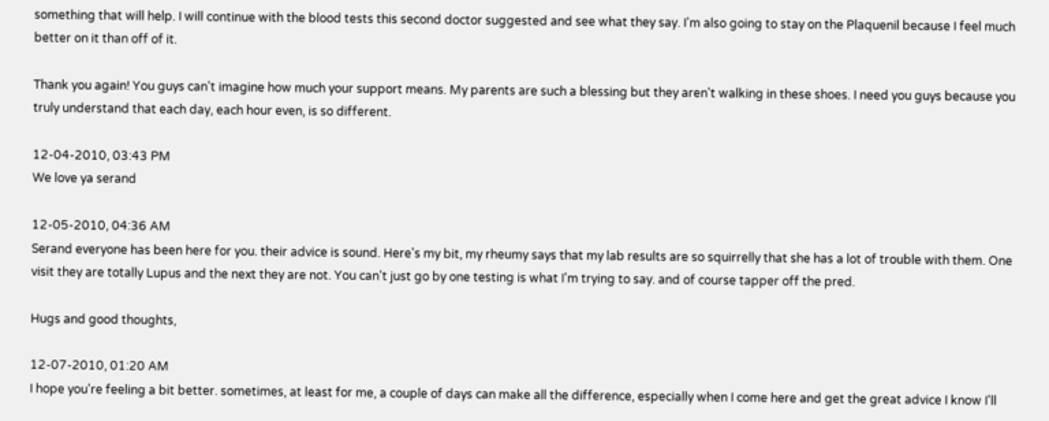something that will help. I will continue with the blood tests this second doctor suggested and see what they say. I'm also going to stay on the Plaquenil because I feel much better on it than off of it.

Thank you again! You guys can't imagine how much your support means. My parents are such a blessing but they aren't walking in these shoes. I need you guys because you truly understand that each day, each hour even, is so different.

12-04-2010, 03:43 PM
We love ya serand

12-05-2010, 04:36 AM
Serand everyone has been here for you. their advice is sound. Here's my bit, my rheumy says that my lab results are so squirrelly that she has a lot of trouble with them. One visit they are totally Lupus and the next they are not. You can't just go by one testing is what I'm trying to say. and of course tapper off the pred.

Hugs and good thoughts,

12-07-2010, 01:20 AM
I hope you're feeling a bit better. sometimes, at least for me, a couple of days can make all the difference, especially when I come here and get the great advice I know I'll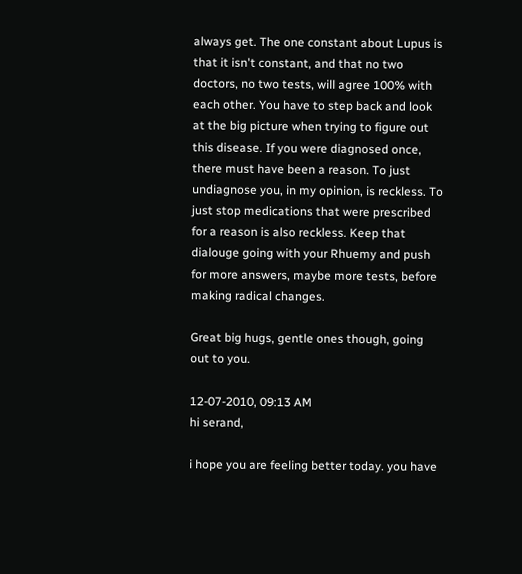always get. The one constant about Lupus is that it isn't constant, and that no two doctors, no two tests, will agree 100% with each other. You have to step back and look at the big picture when trying to figure out this disease. If you were diagnosed once, there must have been a reason. To just undiagnose you, in my opinion, is reckless. To just stop medications that were prescribed for a reason is also reckless. Keep that dialouge going with your Rhuemy and push for more answers, maybe more tests, before making radical changes.

Great big hugs, gentle ones though, going out to you.

12-07-2010, 09:13 AM
hi serand,

i hope you are feeling better today. you have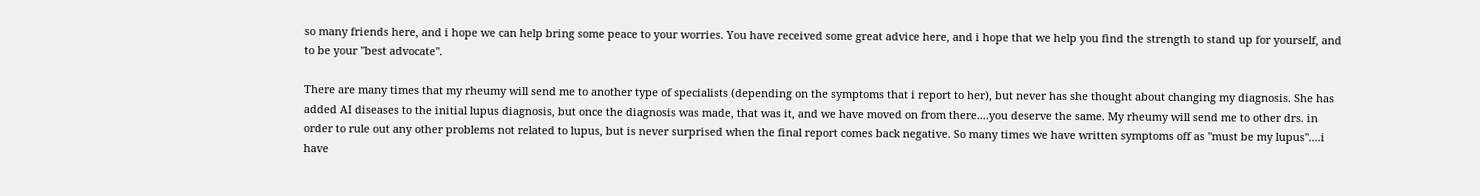so many friends here, and i hope we can help bring some peace to your worries. You have received some great advice here, and i hope that we help you find the strength to stand up for yourself, and to be your "best advocate".

There are many times that my rheumy will send me to another type of specialists (depending on the symptoms that i report to her), but never has she thought about changing my diagnosis. She has added AI diseases to the initial lupus diagnosis, but once the diagnosis was made, that was it, and we have moved on from there....you deserve the same. My rheumy will send me to other drs. in order to rule out any other problems not related to lupus, but is never surprised when the final report comes back negative. So many times we have written symptoms off as "must be my lupus"....i have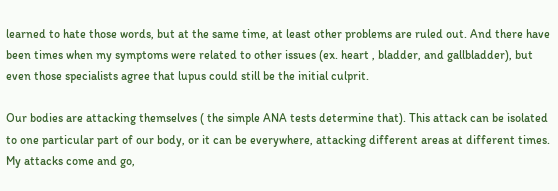learned to hate those words, but at the same time, at least other problems are ruled out. And there have been times when my symptoms were related to other issues (ex. heart , bladder, and gallbladder), but even those specialists agree that lupus could still be the initial culprit.

Our bodies are attacking themselves ( the simple ANA tests determine that). This attack can be isolated to one particular part of our body, or it can be everywhere, attacking different areas at different times. My attacks come and go,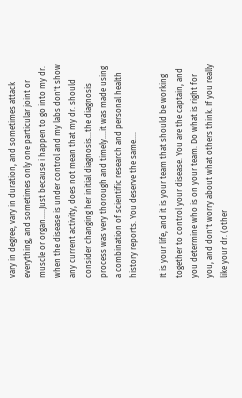vary in degree, vary in duration, and sometimes attack everything, and sometimes only one particular joint or muscle or organ.....Just because i happen to go into my dr. when the disease is under control and my labs don't show any current activity, does not mean that my dr. should consider changing her initial diagnosis...the diagnosis process was very thorough and timely....it was made using a combination of scientific research and personal health history reports. You deserve the same....

It is your life, and it is your team that should be working together to control your disease. You are the captain, and you determine who is on your team. Do what is right for you, and don't worry about what others think. If you really like your dr. (other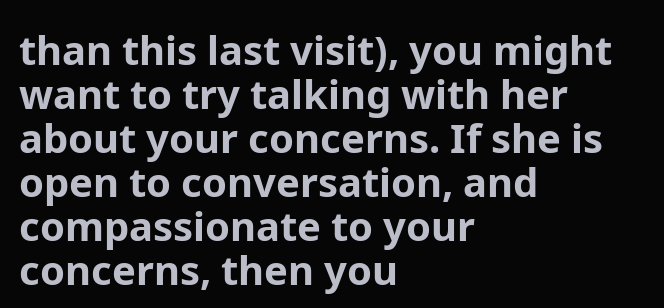than this last visit), you might want to try talking with her about your concerns. If she is open to conversation, and compassionate to your concerns, then you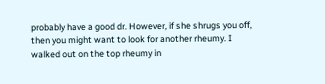probably have a good dr. However, if she shrugs you off, then you might want to look for another rheumy. I walked out on the top rheumy in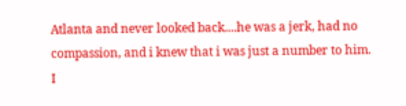Atlanta and never looked back....he was a jerk, had no compassion, and i knew that i was just a number to him. I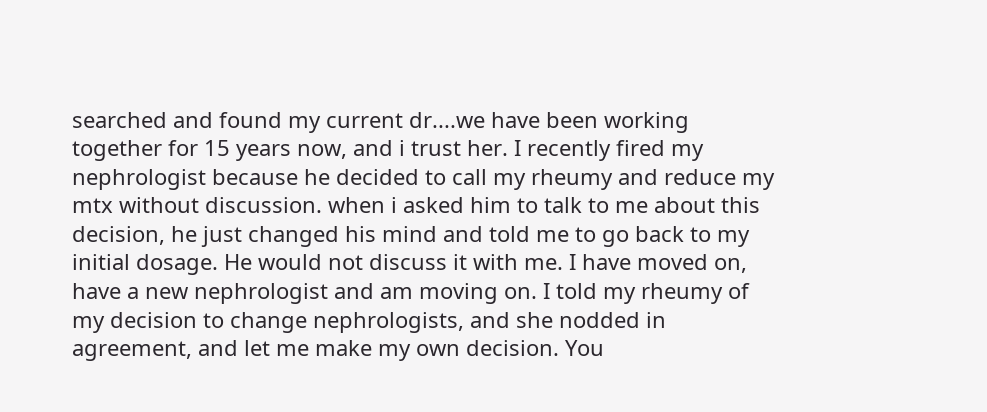searched and found my current dr....we have been working together for 15 years now, and i trust her. I recently fired my nephrologist because he decided to call my rheumy and reduce my mtx without discussion. when i asked him to talk to me about this decision, he just changed his mind and told me to go back to my initial dosage. He would not discuss it with me. I have moved on, have a new nephrologist and am moving on. I told my rheumy of my decision to change nephrologists, and she nodded in agreement, and let me make my own decision. You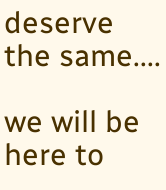deserve the same....

we will be here to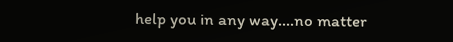help you in any way....no matter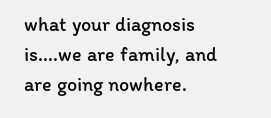what your diagnosis is....we are family, and are going nowhere.